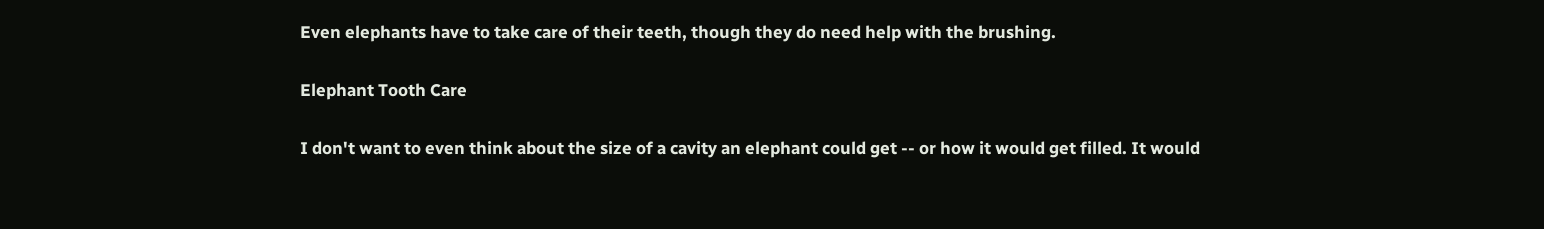Even elephants have to take care of their teeth, though they do need help with the brushing.

Elephant Tooth Care

I don't want to even think about the size of a cavity an elephant could get -- or how it would get filled. It would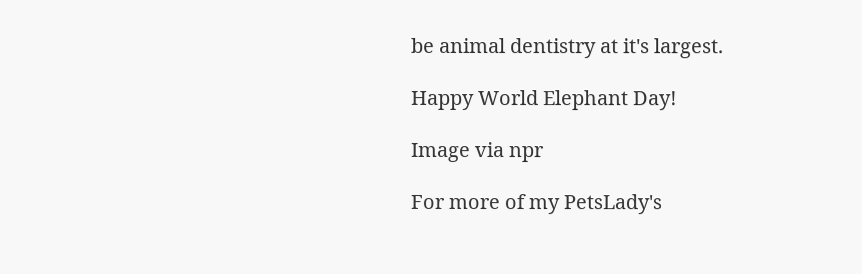be animal dentistry at it's largest.

Happy World Elephant Day!

Image via npr

For more of my PetsLady's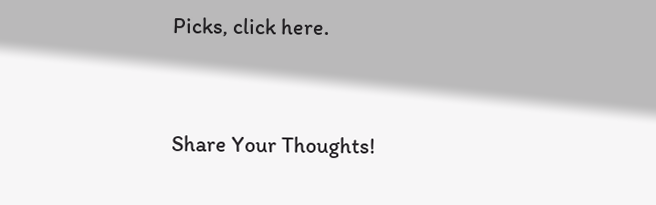Picks, click here.


Share Your Thoughts!